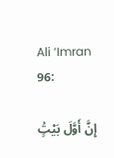Ali ‘Imran 96:

إِنَّ أَوَّلَ بَيْتٍۢ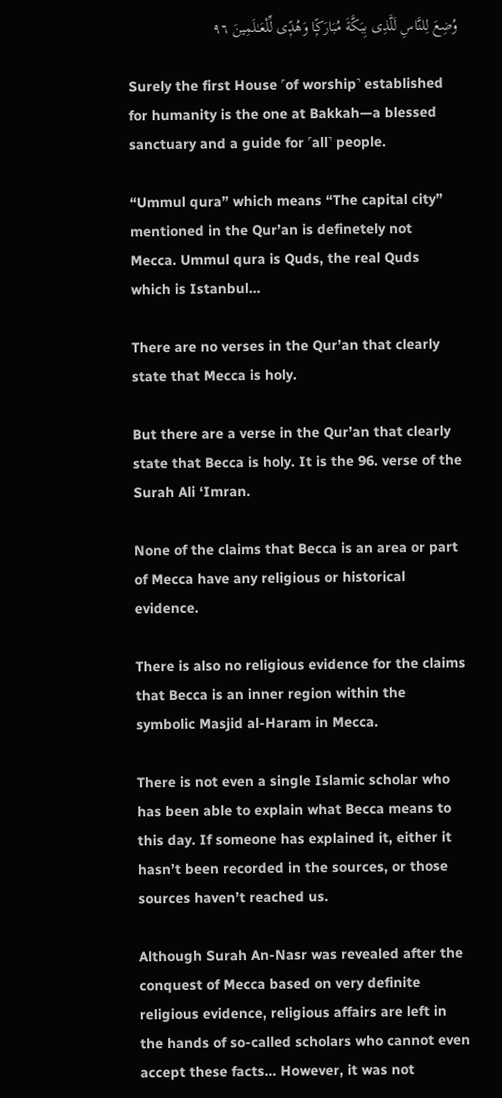وُضِعَ لِلنَّاسِ لَلَّذِى بِبَكَّةَ مُبَارَكًۭا وَهُدًۭى لِّلْعَـٰلَمِينَ ٩٦

Surely the first House ˹of worship˺ established for humanity is the one at Bakkah—a blessed sanctuary and a guide for ˹all˺ people.

“Ummul qura” which means “The capital city” mentioned in the Qur’an is definetely not Mecca. Ummul qura is Quds, the real Quds which is Istanbul…

There are no verses in the Qur’an that clearly state that Mecca is holy.

But there are a verse in the Qur’an that clearly state that Becca is holy. It is the 96. verse of the Surah Ali ‘Imran.

None of the claims that Becca is an area or part of Mecca have any religious or historical evidence.

There is also no religious evidence for the claims that Becca is an inner region within the symbolic Masjid al-Haram in Mecca.

There is not even a single Islamic scholar who has been able to explain what Becca means to this day. If someone has explained it, either it hasn’t been recorded in the sources, or those sources haven’t reached us.

Although Surah An-Nasr was revealed after the conquest of Mecca based on very definite religious evidence, religious affairs are left in the hands of so-called scholars who cannot even accept these facts… However, it was not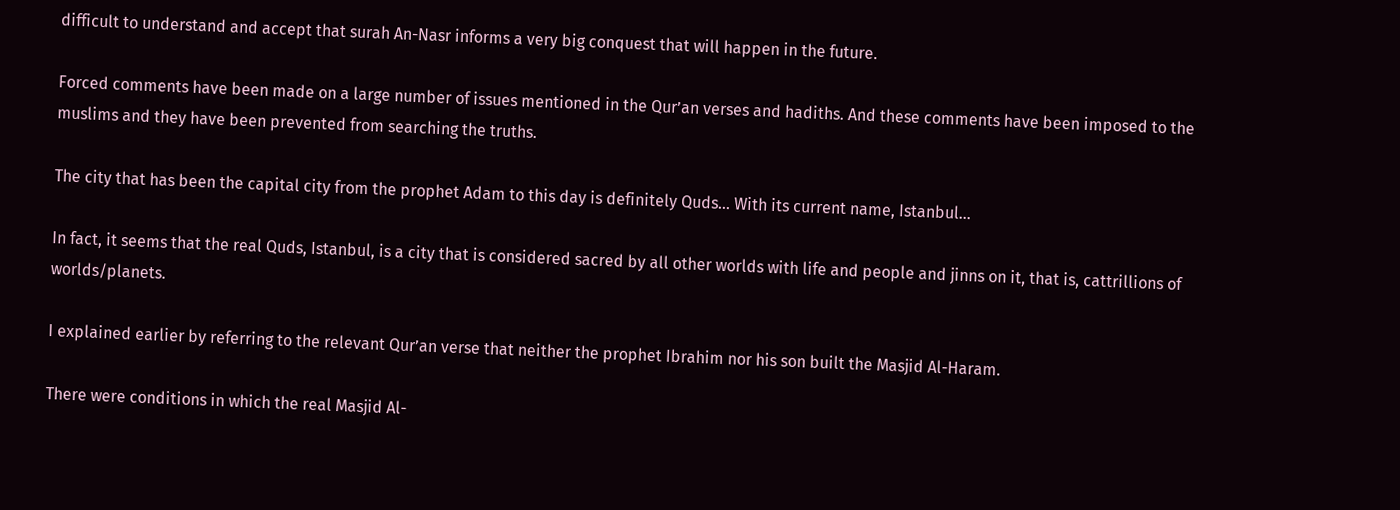difficult to understand and accept that surah An-Nasr informs a very big conquest that will happen in the future.

Forced comments have been made on a large number of issues mentioned in the Qur’an verses and hadiths. And these comments have been imposed to the muslims and they have been prevented from searching the truths.

The city that has been the capital city from the prophet Adam to this day is definitely Quds… With its current name, Istanbul…

In fact, it seems that the real Quds, Istanbul, is a city that is considered sacred by all other worlds with life and people and jinns on it, that is, cattrillions of worlds/planets.

I explained earlier by referring to the relevant Qur’an verse that neither the prophet Ibrahim nor his son built the Masjid Al-Haram.

There were conditions in which the real Masjid Al-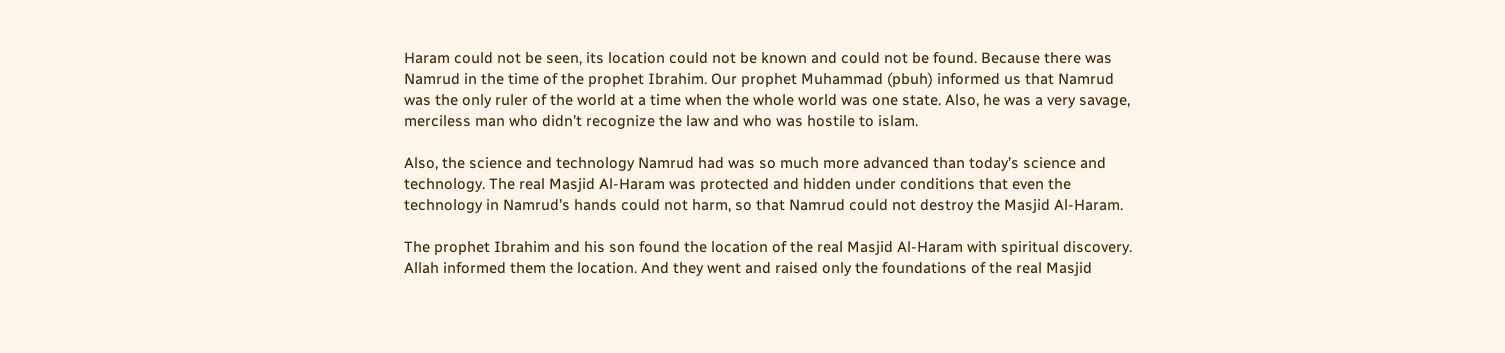Haram could not be seen, its location could not be known and could not be found. Because there was Namrud in the time of the prophet Ibrahim. Our prophet Muhammad (pbuh) informed us that Namrud was the only ruler of the world at a time when the whole world was one state. Also, he was a very savage, merciless man who didn’t recognize the law and who was hostile to islam.

Also, the science and technology Namrud had was so much more advanced than today’s science and technology. The real Masjid Al-Haram was protected and hidden under conditions that even the technology in Namrud’s hands could not harm, so that Namrud could not destroy the Masjid Al-Haram.

The prophet Ibrahim and his son found the location of the real Masjid Al-Haram with spiritual discovery. Allah informed them the location. And they went and raised only the foundations of the real Masjid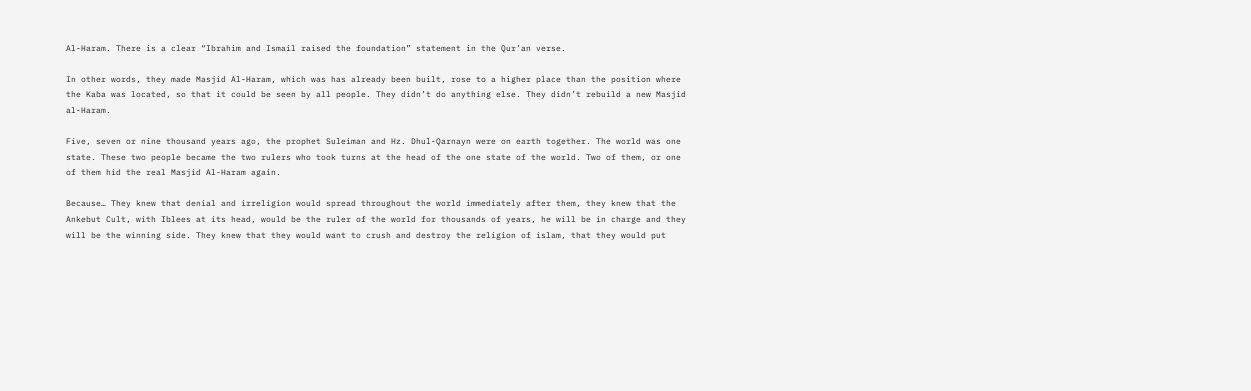Al-Haram. There is a clear “Ibrahim and Ismail raised the foundation” statement in the Qur’an verse.

In other words, they made Masjid Al-Haram, which was has already been built, rose to a higher place than the position where the Kaba was located, so that it could be seen by all people. They didn’t do anything else. They didn’t rebuild a new Masjid al-Haram.

Five, seven or nine thousand years ago, the prophet Suleiman and Hz. Dhul-Qarnayn were on earth together. The world was one state. These two people became the two rulers who took turns at the head of the one state of the world. Two of them, or one of them hid the real Masjid Al-Haram again.

Because… They knew that denial and irreligion would spread throughout the world immediately after them, they knew that the Ankebut Cult, with Iblees at its head, would be the ruler of the world for thousands of years, he will be in charge and they will be the winning side. They knew that they would want to crush and destroy the religion of islam, that they would put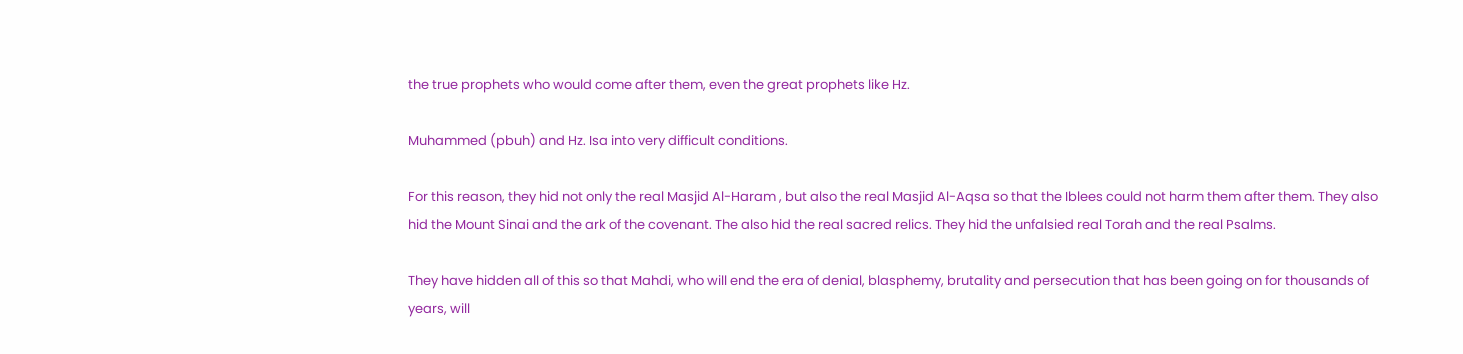the true prophets who would come after them, even the great prophets like Hz.

Muhammed (pbuh) and Hz. Isa into very difficult conditions.

For this reason, they hid not only the real Masjid Al-Haram , but also the real Masjid Al-Aqsa so that the Iblees could not harm them after them. They also hid the Mount Sinai and the ark of the covenant. The also hid the real sacred relics. They hid the unfalsied real Torah and the real Psalms.

They have hidden all of this so that Mahdi, who will end the era of denial, blasphemy, brutality and persecution that has been going on for thousands of years, will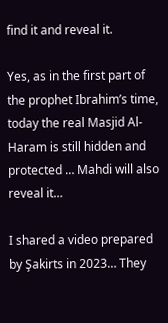find it and reveal it.

Yes, as in the first part of the prophet Ibrahim’s time, today the real Masjid Al-Haram is still hidden and protected … Mahdi will also reveal it…

I shared a video prepared by Şakirts in 2023… They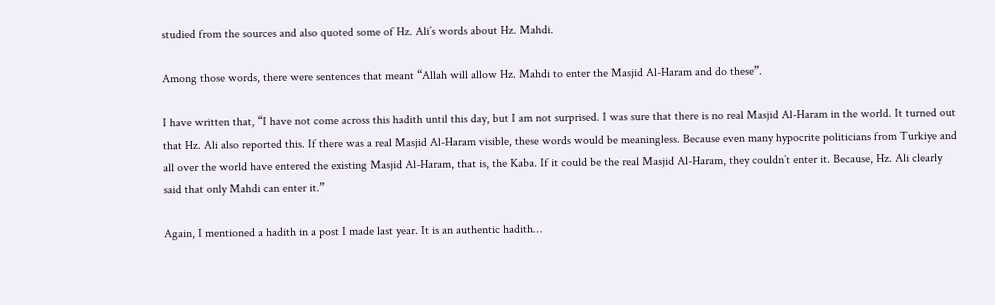studied from the sources and also quoted some of Hz. Ali’s words about Hz. Mahdi.

Among those words, there were sentences that meant “Allah will allow Hz. Mahdi to enter the Masjid Al-Haram and do these”.

I have written that, “I have not come across this hadith until this day, but I am not surprised. I was sure that there is no real Masjid Al-Haram in the world. It turned out that Hz. Ali also reported this. If there was a real Masjid Al-Haram visible, these words would be meaningless. Because even many hypocrite politicians from Turkiye and all over the world have entered the existing Masjid Al-Haram, that is, the Kaba. If it could be the real Masjid Al-Haram, they couldn’t enter it. Because, Hz. Ali clearly said that only Mahdi can enter it.”

Again, I mentioned a hadith in a post I made last year. It is an authentic hadith…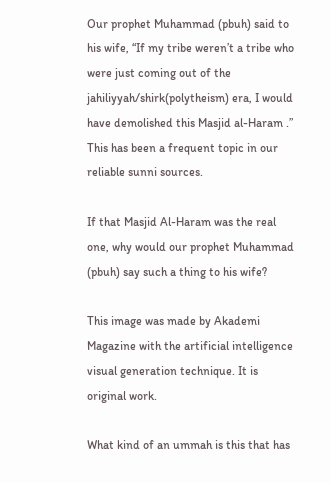Our prophet Muhammad (pbuh) said to his wife, “If my tribe weren’t a tribe who were just coming out of the jahiliyyah/shirk(polytheism) era, I would have demolished this Masjid al-Haram .” This has been a frequent topic in our reliable sunni sources.

If that Masjid Al-Haram was the real one, why would our prophet Muhammad (pbuh) say such a thing to his wife?

This image was made by Akademi Magazine with the artificial intelligence visual generation technique. It is original work.

What kind of an ummah is this that has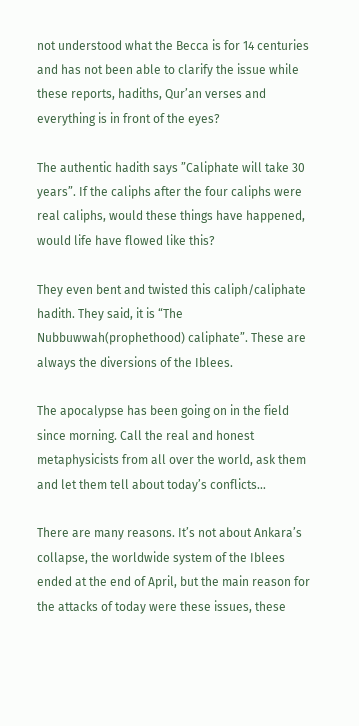not understood what the Becca is for 14 centuries and has not been able to clarify the issue while these reports, hadiths, Qur’an verses and everything is in front of the eyes?

The authentic hadith says ”Caliphate will take 30 years”. If the caliphs after the four caliphs were real caliphs, would these things have happened, would life have flowed like this?

They even bent and twisted this caliph/caliphate hadith. They said, it is “The Nubbuwwah(prophethood) caliphate”. These are always the diversions of the Iblees.

The apocalypse has been going on in the field since morning. Call the real and honest metaphysicists from all over the world, ask them and let them tell about today’s conflicts…

There are many reasons. It’s not about Ankara’s collapse, the worldwide system of the Iblees ended at the end of April, but the main reason for the attacks of today were these issues, these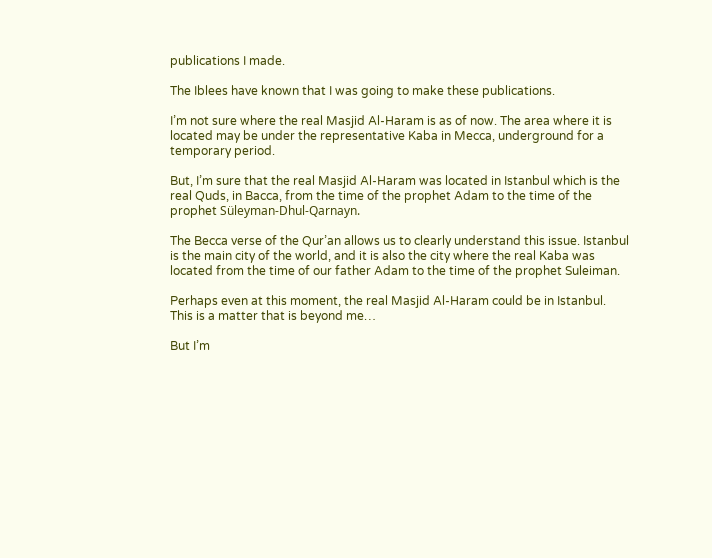publications I made.

The Iblees have known that I was going to make these publications.

I’m not sure where the real Masjid Al-Haram is as of now. The area where it is located may be under the representative Kaba in Mecca, underground for a temporary period.

But, I’m sure that the real Masjid Al-Haram was located in Istanbul which is the real Quds, in Bacca, from the time of the prophet Adam to the time of the prophet Süleyman-Dhul-Qarnayn.

The Becca verse of the Qur’an allows us to clearly understand this issue. Istanbul is the main city of the world, and it is also the city where the real Kaba was located from the time of our father Adam to the time of the prophet Suleiman.

Perhaps even at this moment, the real Masjid Al-Haram could be in Istanbul. This is a matter that is beyond me…

But I’m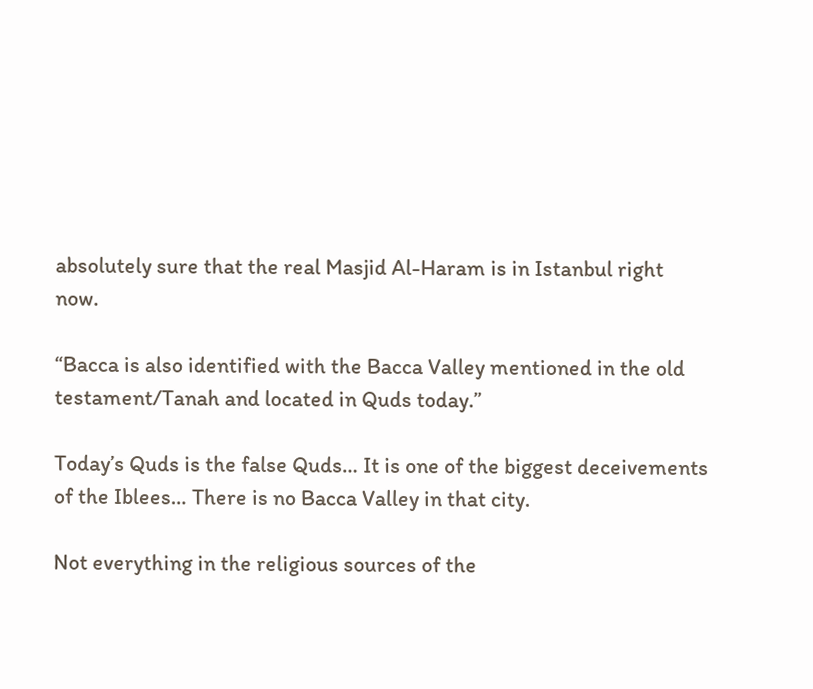absolutely sure that the real Masjid Al-Haram is in Istanbul right now.

“Bacca is also identified with the Bacca Valley mentioned in the old testament/Tanah and located in Quds today.”

Today’s Quds is the false Quds… It is one of the biggest deceivements of the Iblees… There is no Bacca Valley in that city.

Not everything in the religious sources of the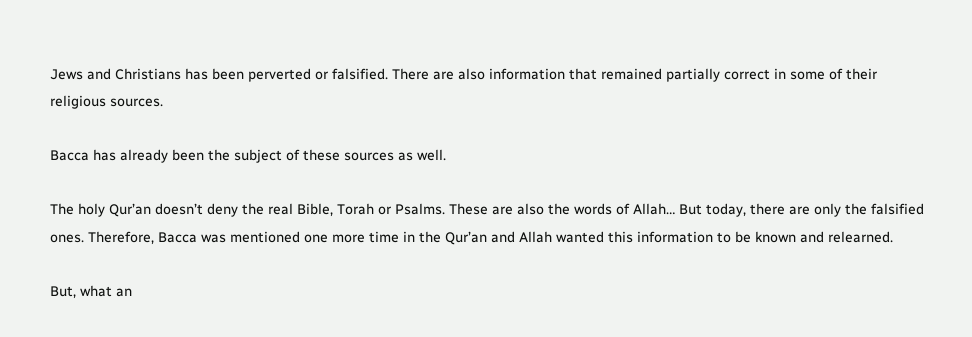Jews and Christians has been perverted or falsified. There are also information that remained partially correct in some of their religious sources.

Bacca has already been the subject of these sources as well.

The holy Qur’an doesn’t deny the real Bible, Torah or Psalms. These are also the words of Allah… But today, there are only the falsified ones. Therefore, Bacca was mentioned one more time in the Qur’an and Allah wanted this information to be known and relearned.

But, what an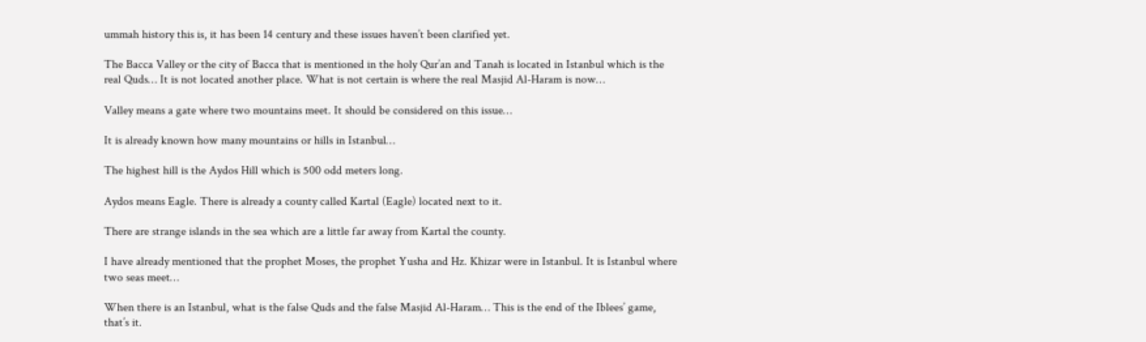ummah history this is, it has been 14 century and these issues haven’t been clarified yet.

The Bacca Valley or the city of Bacca that is mentioned in the holy Qur’an and Tanah is located in Istanbul which is the real Quds… It is not located another place. What is not certain is where the real Masjid Al-Haram is now…

Valley means a gate where two mountains meet. It should be considered on this issue…

It is already known how many mountains or hills in Istanbul…

The highest hill is the Aydos Hill which is 500 odd meters long.

Aydos means Eagle. There is already a county called Kartal (Eagle) located next to it.

There are strange islands in the sea which are a little far away from Kartal the county.

I have already mentioned that the prophet Moses, the prophet Yusha and Hz. Khizar were in Istanbul. It is Istanbul where two seas meet…

When there is an Istanbul, what is the false Quds and the false Masjid Al-Haram… This is the end of the Iblees’ game, that’s it.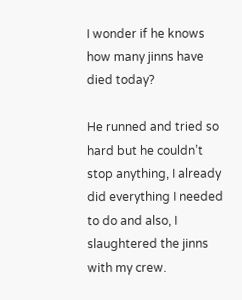I wonder if he knows how many jinns have died today?

He runned and tried so hard but he couldn’t stop anything, I already did everything I needed to do and also, I slaughtered the jinns with my crew.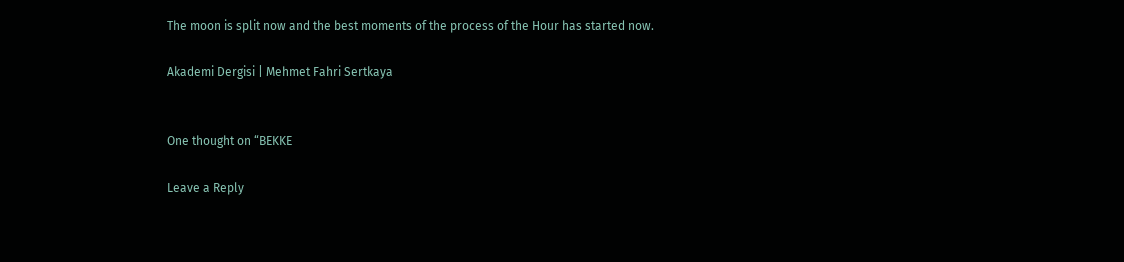The moon is split now and the best moments of the process of the Hour has started now.

Akademi Dergisi | Mehmet Fahri Sertkaya


One thought on “BEKKE

Leave a Reply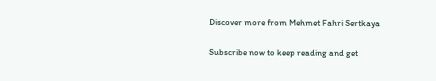Discover more from Mehmet Fahri Sertkaya

Subscribe now to keep reading and get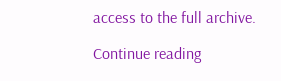access to the full archive.

Continue reading